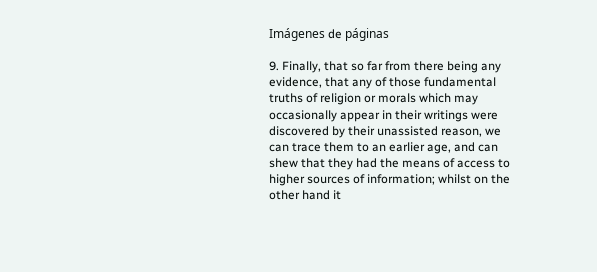Imágenes de páginas

9. Finally, that so far from there being any evidence, that any of those fundamental truths of religion or morals which may occasionally appear in their writings were discovered by their unassisted reason, we can trace them to an earlier age, and can shew that they had the means of access to higher sources of information; whilst on the other hand it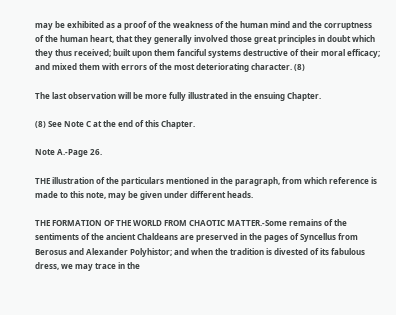may be exhibited as a proof of the weakness of the human mind and the corruptness of the human heart, that they generally involved those great principles in doubt which they thus received; built upon them fanciful systems destructive of their moral efficacy; and mixed them with errors of the most deteriorating character. (8)

The last observation will be more fully illustrated in the ensuing Chapter.

(8) See Note C at the end of this Chapter.

Note A.-Page 26.

THE illustration of the particulars mentioned in the paragraph, from which reference is made to this note, may be given under different heads.

THE FORMATION OF THE WORLD FROM CHAOTIC MATTER.-Some remains of the sentiments of the ancient Chaldeans are preserved in the pages of Syncellus from Berosus and Alexander Polyhistor; and when the tradition is divested of its fabulous dress, we may trace in the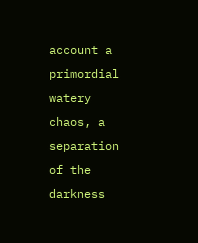account a primordial watery chaos, a separation of the darkness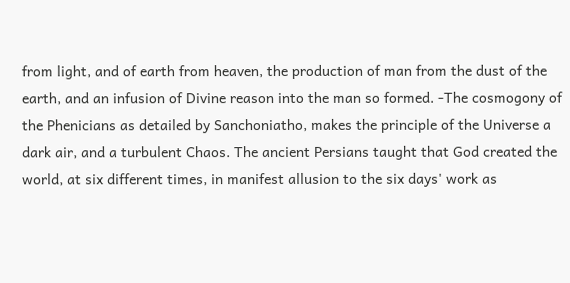from light, and of earth from heaven, the production of man from the dust of the earth, and an infusion of Divine reason into the man so formed. -The cosmogony of the Phenicians as detailed by Sanchoniatho, makes the principle of the Universe a dark air, and a turbulent Chaos. The ancient Persians taught that God created the world, at six different times, in manifest allusion to the six days' work as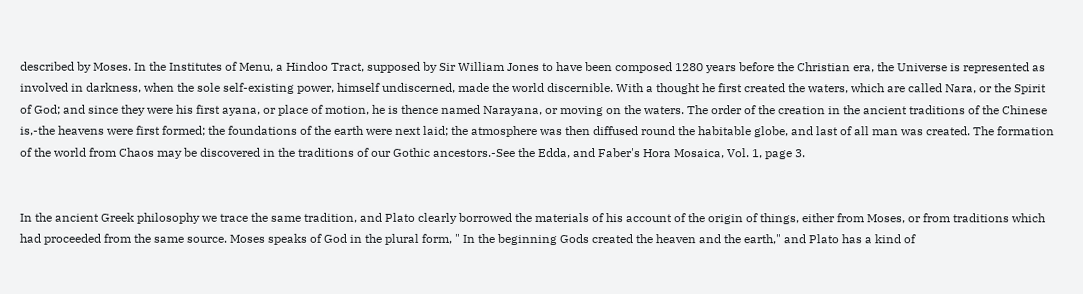described by Moses. In the Institutes of Menu, a Hindoo Tract, supposed by Sir William Jones to have been composed 1280 years before the Christian era, the Universe is represented as involved in darkness, when the sole self-existing power, himself undiscerned, made the world discernible. With a thought he first created the waters, which are called Nara, or the Spirit of God; and since they were his first ayana, or place of motion, he is thence named Narayana, or moving on the waters. The order of the creation in the ancient traditions of the Chinese is,-the heavens were first formed; the foundations of the earth were next laid; the atmosphere was then diffused round the habitable globe, and last of all man was created. The formation of the world from Chaos may be discovered in the traditions of our Gothic ancestors.-See the Edda, and Faber's Hora Mosaica, Vol. 1, page 3.


In the ancient Greek philosophy we trace the same tradition, and Plato clearly borrowed the materials of his account of the origin of things, either from Moses, or from traditions which had proceeded from the same source. Moses speaks of God in the plural form, " In the beginning Gods created the heaven and the earth," and Plato has a kind of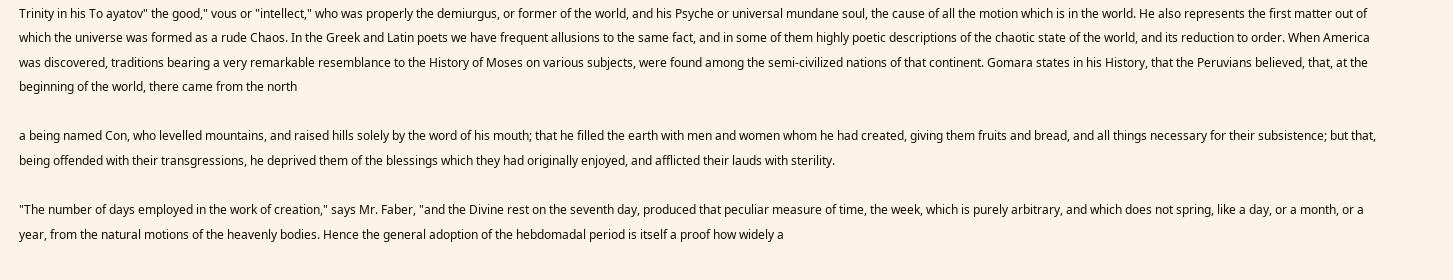Trinity in his To ayatov" the good," vous or "intellect," who was properly the demiurgus, or former of the world, and his Psyche or universal mundane soul, the cause of all the motion which is in the world. He also represents the first matter out of which the universe was formed as a rude Chaos. In the Greek and Latin poets we have frequent allusions to the same fact, and in some of them highly poetic descriptions of the chaotic state of the world, and its reduction to order. When America was discovered, traditions bearing a very remarkable resemblance to the History of Moses on various subjects, were found among the semi-civilized nations of that continent. Gomara states in his History, that the Peruvians believed, that, at the beginning of the world, there came from the north

a being named Con, who levelled mountains, and raised hills solely by the word of his mouth; that he filled the earth with men and women whom he had created, giving them fruits and bread, and all things necessary for their subsistence; but that, being offended with their transgressions, he deprived them of the blessings which they had originally enjoyed, and afflicted their lauds with sterility.

"The number of days employed in the work of creation," says Mr. Faber, "and the Divine rest on the seventh day, produced that peculiar measure of time, the week, which is purely arbitrary, and which does not spring, like a day, or a month, or a year, from the natural motions of the heavenly bodies. Hence the general adoption of the hebdomadal period is itself a proof how widely a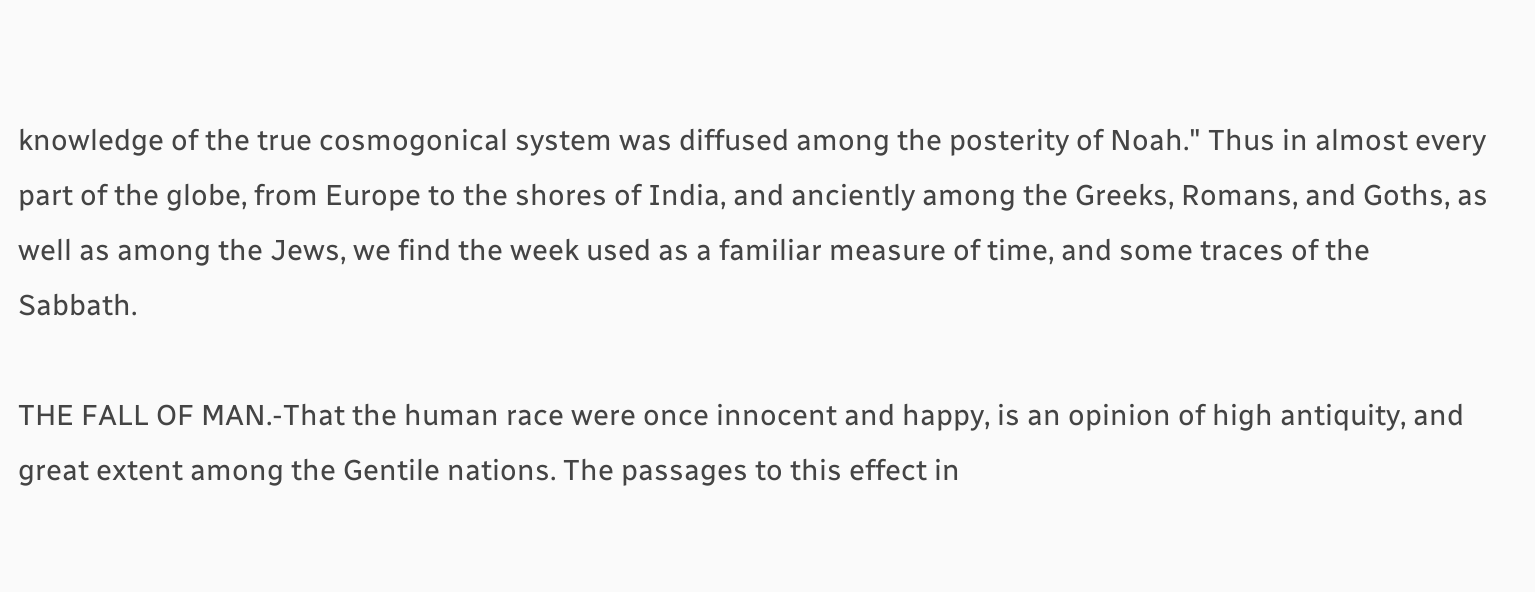knowledge of the true cosmogonical system was diffused among the posterity of Noah." Thus in almost every part of the globe, from Europe to the shores of India, and anciently among the Greeks, Romans, and Goths, as well as among the Jews, we find the week used as a familiar measure of time, and some traces of the Sabbath.

THE FALL OF MAN.-That the human race were once innocent and happy, is an opinion of high antiquity, and great extent among the Gentile nations. The passages to this effect in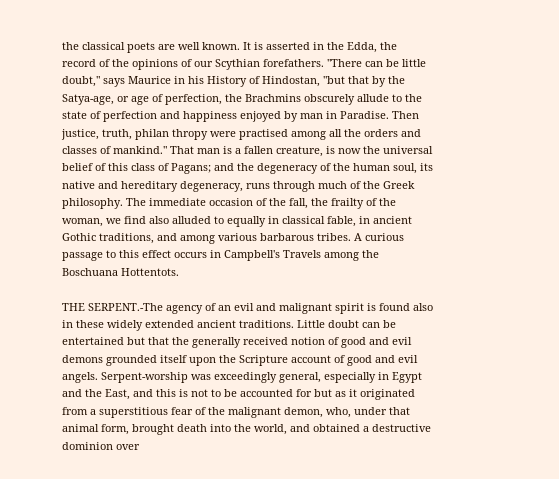the classical poets are well known. It is asserted in the Edda, the record of the opinions of our Scythian forefathers. "There can be little doubt," says Maurice in his History of Hindostan, "but that by the Satya-age, or age of perfection, the Brachmins obscurely allude to the state of perfection and happiness enjoyed by man in Paradise. Then justice, truth, philan thropy were practised among all the orders and classes of mankind." That man is a fallen creature, is now the universal belief of this class of Pagans; and the degeneracy of the human soul, its native and hereditary degeneracy, runs through much of the Greek philosophy. The immediate occasion of the fall, the frailty of the woman, we find also alluded to equally in classical fable, in ancient Gothic traditions, and among various barbarous tribes. A curious passage to this effect occurs in Campbell's Travels among the Boschuana Hottentots.

THE SERPENT.-The agency of an evil and malignant spirit is found also in these widely extended ancient traditions. Little doubt can be entertained but that the generally received notion of good and evil demons grounded itself upon the Scripture account of good and evil angels. Serpent-worship was exceedingly general, especially in Egypt and the East, and this is not to be accounted for but as it originated from a superstitious fear of the malignant demon, who, under that animal form, brought death into the world, and obtained a destructive dominion over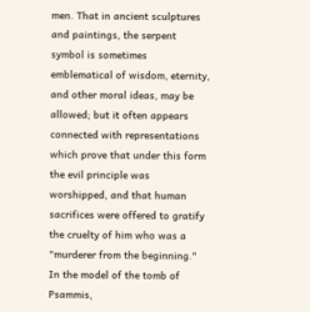men. That in ancient sculptures and paintings, the serpent symbol is sometimes emblematical of wisdom, eternity, and other moral ideas, may be allowed; but it often appears connected with representations which prove that under this form the evil principle was worshipped, and that human sacrifices were offered to gratify the cruelty of him who was a "murderer from the beginning." In the model of the tomb of Psammis,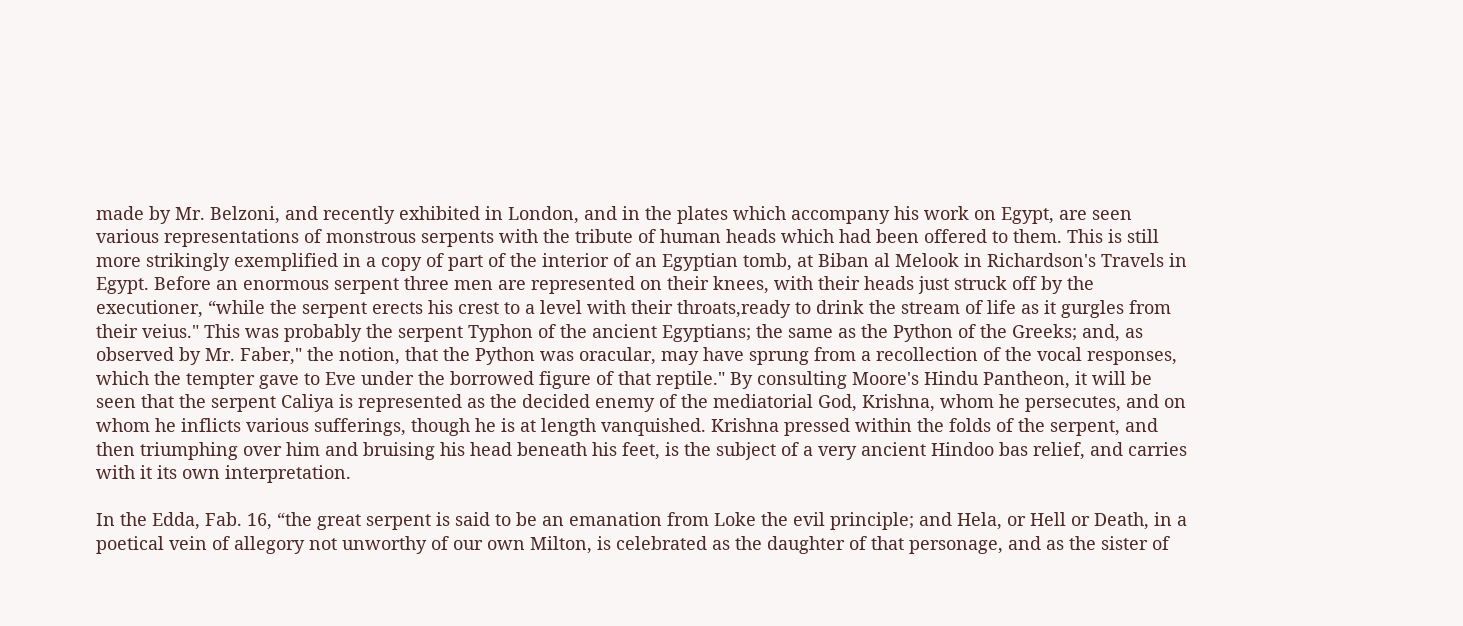made by Mr. Belzoni, and recently exhibited in London, and in the plates which accompany his work on Egypt, are seen various representations of monstrous serpents with the tribute of human heads which had been offered to them. This is still more strikingly exemplified in a copy of part of the interior of an Egyptian tomb, at Biban al Melook in Richardson's Travels in Egypt. Before an enormous serpent three men are represented on their knees, with their heads just struck off by the executioner, “while the serpent erects his crest to a level with their throats,ready to drink the stream of life as it gurgles from their veius." This was probably the serpent Typhon of the ancient Egyptians; the same as the Python of the Greeks; and, as observed by Mr. Faber," the notion, that the Python was oracular, may have sprung from a recollection of the vocal responses, which the tempter gave to Eve under the borrowed figure of that reptile." By consulting Moore's Hindu Pantheon, it will be seen that the serpent Caliya is represented as the decided enemy of the mediatorial God, Krishna, whom he persecutes, and on whom he inflicts various sufferings, though he is at length vanquished. Krishna pressed within the folds of the serpent, and then triumphing over him and bruising his head beneath his feet, is the subject of a very ancient Hindoo bas relief, and carries with it its own interpretation.

In the Edda, Fab. 16, “the great serpent is said to be an emanation from Loke the evil principle; and Hela, or Hell or Death, in a poetical vein of allegory not unworthy of our own Milton, is celebrated as the daughter of that personage, and as the sister of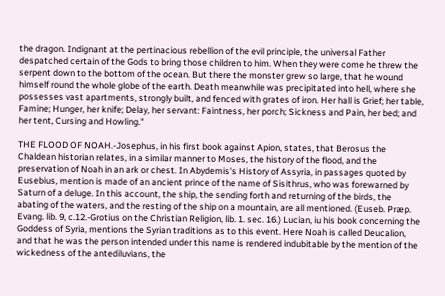the dragon. Indignant at the pertinacious rebellion of the evil principle, the universal Father despatched certain of the Gods to bring those children to him. When they were come he threw the serpent down to the bottom of the ocean. But there the monster grew so large, that he wound himself round the whole globe of the earth. Death meanwhile was precipitated into hell, where she possesses vast apartments, strongly built, and fenced with grates of iron. Her hall is Grief; her table, Famine; Hunger, her knife; Delay, her servant: Faintness, her porch; Sickness and Pain, her bed; and her tent, Cursing and Howling."

THE FLOOD OF NOAH.-Josephus, in his first book against Apion, states, that Berosus the Chaldean historian relates, in a similar manner to Moses, the history of the flood, and the preservation of Noah in an ark or chest. In Abydemis's History of Assyria, in passages quoted by Eusebius, mention is made of an ancient prince of the name of Sisithrus, who was forewarned by Saturn of a deluge. In this account, the ship, the sending forth and returning of the birds, the abating of the waters, and the resting of the ship on a mountain, are all mentioned. (Euseb. Præp. Evang. lib. 9, c.12.-Grotius on the Christian Religion, lib. 1. sec. 16.) Lucian, iu his book concerning the Goddess of Syria, mentions the Syrian traditions as to this event. Here Noah is called Deucalion, and that he was the person intended under this name is rendered indubitable by the mention of the wickedness of the antediluvians, the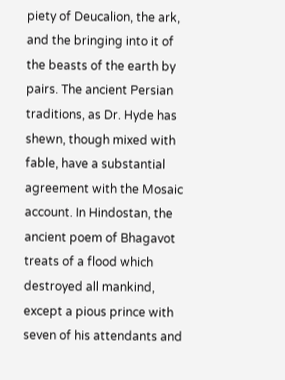piety of Deucalion, the ark, and the bringing into it of the beasts of the earth by pairs. The ancient Persian traditions, as Dr. Hyde has shewn, though mixed with fable, have a substantial agreement with the Mosaic account. In Hindostan, the ancient poem of Bhagavot treats of a flood which destroyed all mankind, except a pious prince with seven of his attendants and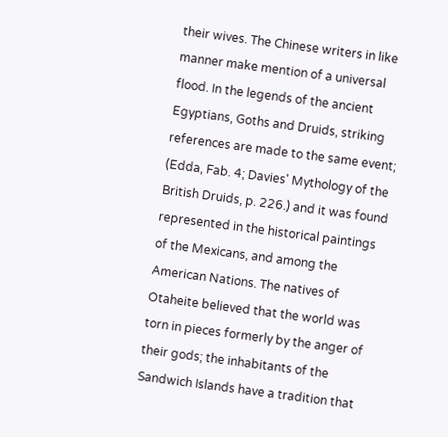their wives. The Chinese writers in like manner make mention of a universal flood. In the legends of the ancient Egyptians, Goths and Druids, striking references are made to the same event; (Edda, Fab. 4; Davies' Mythology of the British Druids, p. 226.) and it was found represented in the historical paintings of the Mexicans, and among the American Nations. The natives of Otaheite believed that the world was torn in pieces formerly by the anger of their gods; the inhabitants of the Sandwich Islands have a tradition that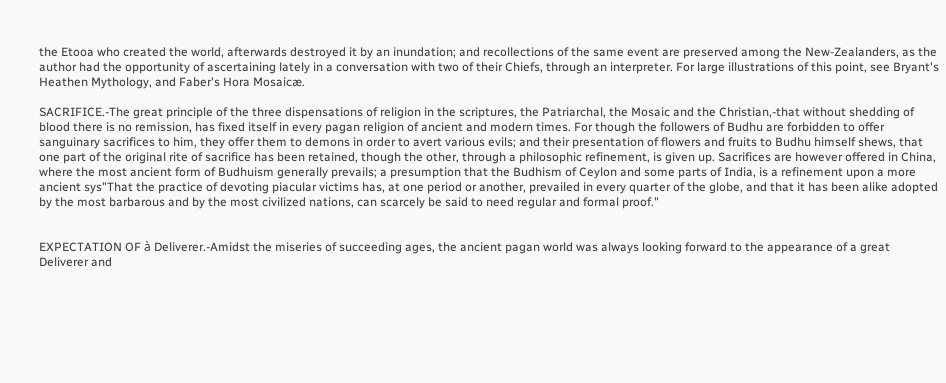the Etooa who created the world, afterwards destroyed it by an inundation; and recollections of the same event are preserved among the New-Zealanders, as the author had the opportunity of ascertaining lately in a conversation with two of their Chiefs, through an interpreter. For large illustrations of this point, see Bryant's Heathen Mythology, and Faber's Hora Mosaicæ.

SACRIFICE.-The great principle of the three dispensations of religion in the scriptures, the Patriarchal, the Mosaic and the Christian,-that without shedding of blood there is no remission, has fixed itself in every pagan religion of ancient and modern times. For though the followers of Budhu are forbidden to offer sanguinary sacrifices to him, they offer them to demons in order to avert various evils; and their presentation of flowers and fruits to Budhu himself shews, that one part of the original rite of sacrifice has been retained, though the other, through a philosophic refinement, is given up. Sacrifices are however offered in China, where the most ancient form of Budhuism generally prevails; a presumption that the Budhism of Ceylon and some parts of India, is a refinement upon a more ancient sys"That the practice of devoting piacular victims has, at one period or another, prevailed in every quarter of the globe, and that it has been alike adopted by the most barbarous and by the most civilized nations, can scarcely be said to need regular and formal proof."


EXPECTATION OF à Deliverer.-Amidst the miseries of succeeding ages, the ancient pagan world was always looking forward to the appearance of a great Deliverer and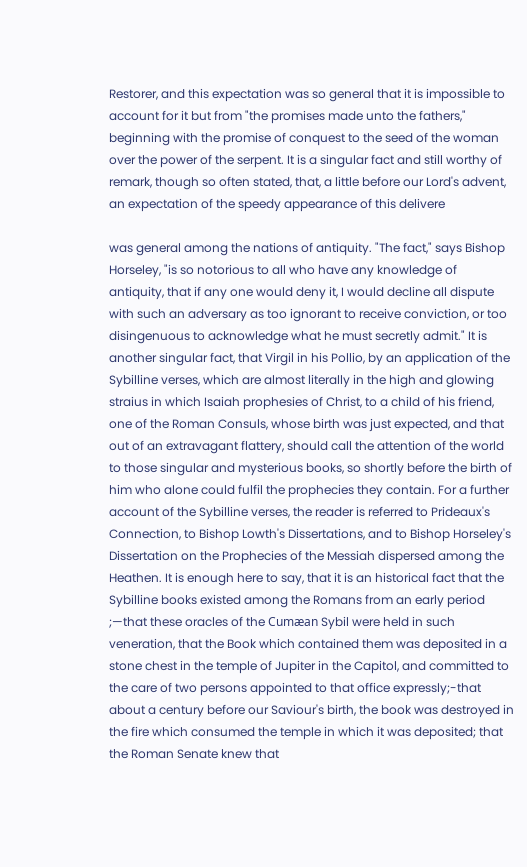Restorer, and this expectation was so general that it is impossible to account for it but from "the promises made unto the fathers," beginning with the promise of conquest to the seed of the woman over the power of the serpent. It is a singular fact and still worthy of remark, though so often stated, that, a little before our Lord's advent, an expectation of the speedy appearance of this delivere

was general among the nations of antiquity. "The fact," says Bishop Horseley, "is so notorious to all who have any knowledge of antiquity, that if any one would deny it, I would decline all dispute with such an adversary as too ignorant to receive conviction, or too disingenuous to acknowledge what he must secretly admit." It is another singular fact, that Virgil in his Pollio, by an application of the Sybilline verses, which are almost literally in the high and glowing straius in which Isaiah prophesies of Christ, to a child of his friend, one of the Roman Consuls, whose birth was just expected, and that out of an extravagant flattery, should call the attention of the world to those singular and mysterious books, so shortly before the birth of him who alone could fulfil the prophecies they contain. For a further account of the Sybilline verses, the reader is referred to Prideaux's Connection, to Bishop Lowth's Dissertations, and to Bishop Horseley's Dissertation on the Prophecies of the Messiah dispersed among the Heathen. It is enough here to say, that it is an historical fact that the Sybilline books existed among the Romans from an early period ;—that these oracles of the Cumæan Sybil were held in such veneration, that the Book which contained them was deposited in a stone chest in the temple of Jupiter in the Capitol, and committed to the care of two persons appointed to that office expressly;-that about a century before our Saviour's birth, the book was destroyed in the fire which consumed the temple in which it was deposited; that the Roman Senate knew that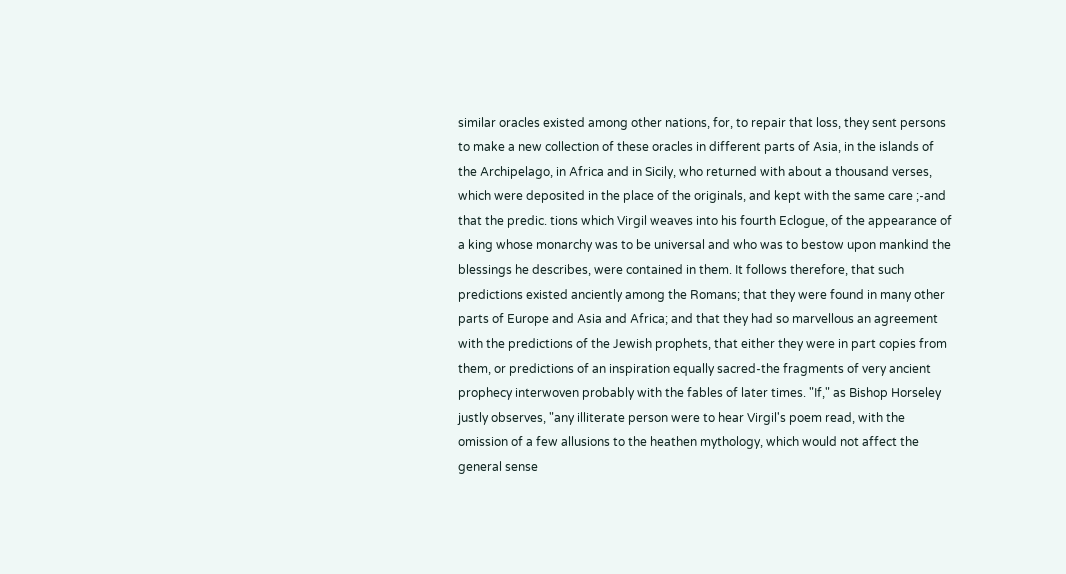similar oracles existed among other nations, for, to repair that loss, they sent persons to make a new collection of these oracles in different parts of Asia, in the islands of the Archipelago, in Africa and in Sicily, who returned with about a thousand verses, which were deposited in the place of the originals, and kept with the same care ;-and that the predic. tions which Virgil weaves into his fourth Eclogue, of the appearance of a king whose monarchy was to be universal and who was to bestow upon mankind the blessings he describes, were contained in them. It follows therefore, that such predictions existed anciently among the Romans; that they were found in many other parts of Europe and Asia and Africa; and that they had so marvellous an agreement with the predictions of the Jewish prophets, that either they were in part copies from them, or predictions of an inspiration equally sacred-the fragments of very ancient prophecy interwoven probably with the fables of later times. "If," as Bishop Horseley justly observes, "any illiterate person were to hear Virgil's poem read, with the omission of a few allusions to the heathen mythology, which would not affect the general sense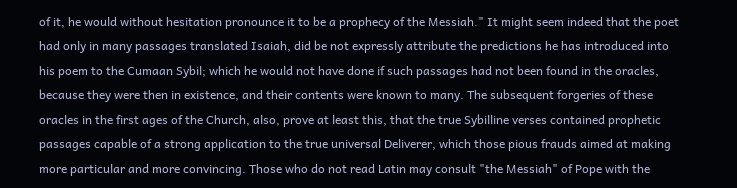of it, he would without hesitation pronounce it to be a prophecy of the Messiah." It might seem indeed that the poet had only in many passages translated Isaiah, did be not expressly attribute the predictions he has introduced into his poem to the Cumaan Sybil; which he would not have done if such passages had not been found in the oracles, because they were then in existence, and their contents were known to many. The subsequent forgeries of these oracles in the first ages of the Church, also, prove at least this, that the true Sybilline verses contained prophetic passages capable of a strong application to the true universal Deliverer, which those pious frauds aimed at making more particular and more convincing. Those who do not read Latin may consult "the Messiah" of Pope with the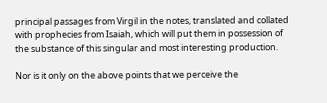principal passages from Virgil in the notes, translated and collated with prophecies from Isaiah, which will put them in possession of the substance of this singular and most interesting production.

Nor is it only on the above points that we perceive the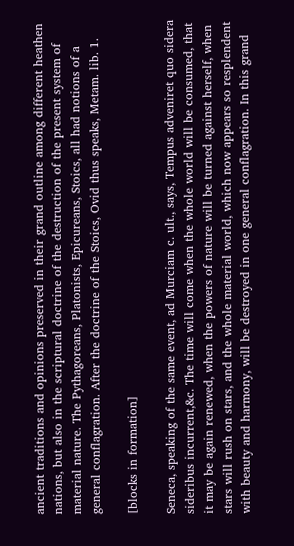ancient traditions and opinions preserved in their grand outline among different heathen nations, but also in the scriptural doctrine of the destruction of the present system of material nature. The Pythagoreans, Platonists, Epicureans, Stoics, all had notions of a general conflagration. After the doctrine of the Stoics, Ovid thus speaks, Metam. lib. 1.

[blocks in formation]

Seneca, speaking of the same event, ad Murciam c. ult., says, Tempus adveniret quo sidera sideribus incurrent,&c. The time will come when the whole world will be consumed, that it may be again renewed, when the powers of nature will be turned against herself, when stars will rush on stars, and the whole material world, which now appears so resplendent with beauty and harmony, will be destroyed in one general conflagration. In this grand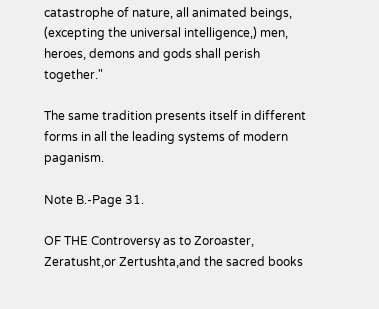catastrophe of nature, all animated beings, (excepting the universal intelligence,) men, heroes, demons and gods shall perish together."

The same tradition presents itself in different forms in all the leading systems of modern paganism.

Note B.-Page 31.

OF THE Controversy as to Zoroaster, Zeratusht,or Zertushta,and the sacred books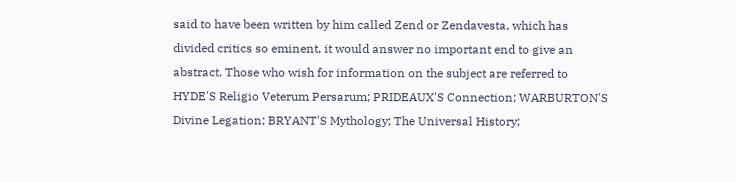said to have been written by him called Zend or Zendavesta, which has divided critics so eminent, it would answer no important end to give an abstract. Those who wish for information on the subject are referred to HYDE'S Religio Veterum Persarum; PRIDEAUX'S Connection; WARBURTON'S Divine Legation; BRYANT'S Mythology; The Universal History;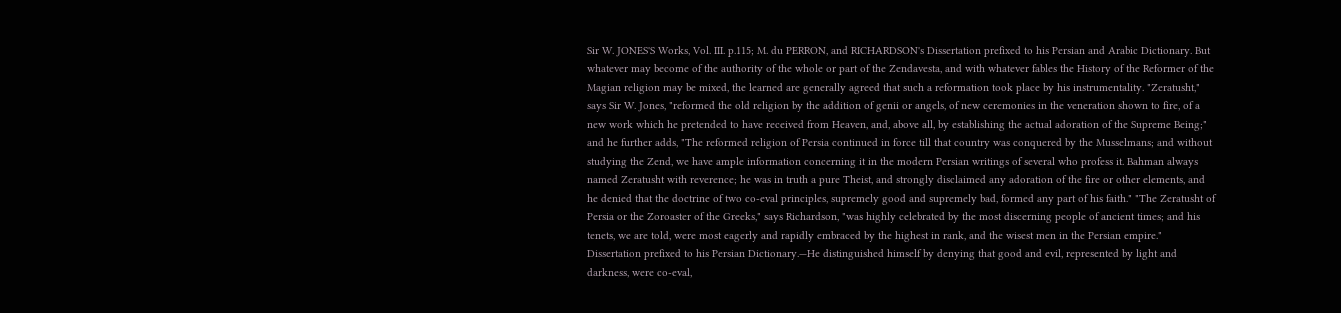Sir W. JONES'S Works, Vol. III. p.115; M. du PERRON, and RICHARDSON's Dissertation prefixed to his Persian and Arabic Dictionary. But whatever may become of the authority of the whole or part of the Zendavesta, and with whatever fables the History of the Reformer of the Magian religion may be mixed, the learned are generally agreed that such a reformation took place by his instrumentality. "Zeratusht," says Sir W. Jones, "reformed the old religion by the addition of genii or angels, of new ceremonies in the veneration shown to fire, of a new work which he pretended to have received from Heaven, and, above all, by establishing the actual adoration of the Supreme Being;" and he further adds, "The reformed religion of Persia continued in force till that country was conquered by the Musselmans; and without studying the Zend, we have ample information concerning it in the modern Persian writings of several who profess it. Bahman always named Zeratusht with reverence; he was in truth a pure Theist, and strongly disclaimed any adoration of the fire or other elements, and he denied that the doctrine of two co-eval principles, supremely good and supremely bad, formed any part of his faith." "The Zeratusht of Persia or the Zoroaster of the Greeks," says Richardson, "was highly celebrated by the most discerning people of ancient times; and his tenets, we are told, were most eagerly and rapidly embraced by the highest in rank, and the wisest men in the Persian empire." Dissertation prefixed to his Persian Dictionary.—He distinguished himself by denying that good and evil, represented by light and darkness, were co-eval,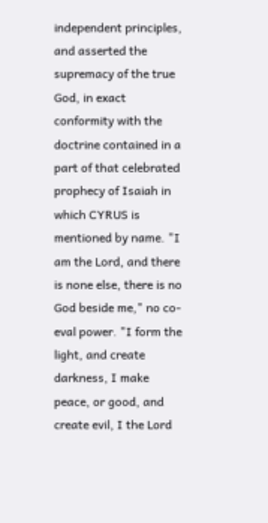independent principles, and asserted the supremacy of the true God, in exact conformity with the doctrine contained in a part of that celebrated prophecy of Isaiah in which CYRUS is mentioned by name. "I am the Lord, and there is none else, there is no God beside me," no co-eval power. "I form the light, and create darkness, I make peace, or good, and create evil, I the Lord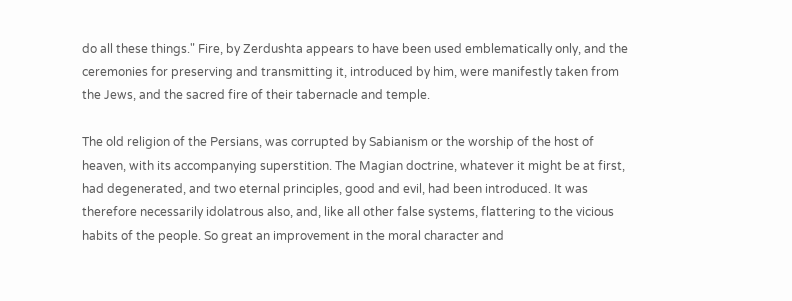do all these things." Fire, by Zerdushta appears to have been used emblematically only, and the ceremonies for preserving and transmitting it, introduced by him, were manifestly taken from the Jews, and the sacred fire of their tabernacle and temple.

The old religion of the Persians, was corrupted by Sabianism or the worship of the host of heaven, with its accompanying superstition. The Magian doctrine, whatever it might be at first, had degenerated, and two eternal principles, good and evil, had been introduced. It was therefore necessarily idolatrous also, and, like all other false systems, flattering to the vicious habits of the people. So great an improvement in the moral character and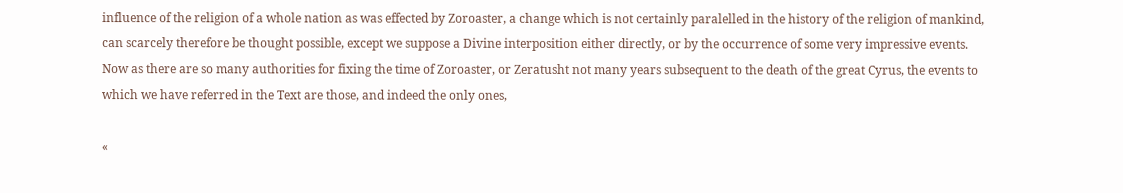influence of the religion of a whole nation as was effected by Zoroaster, a change which is not certainly paralelled in the history of the religion of mankind, can scarcely therefore be thought possible, except we suppose a Divine interposition either directly, or by the occurrence of some very impressive events. Now as there are so many authorities for fixing the time of Zoroaster, or Zeratusht not many years subsequent to the death of the great Cyrus, the events to which we have referred in the Text are those, and indeed the only ones,

«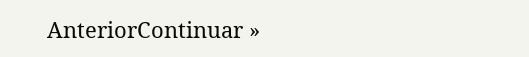AnteriorContinuar »